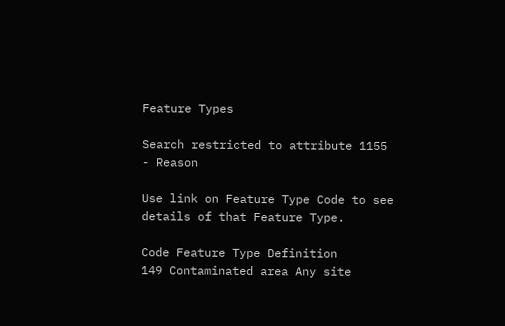Feature Types

Search restricted to attribute 1155 - Reason

Use link on Feature Type Code to see details of that Feature Type.

Code Feature Type Definition
149 Contaminated area Any site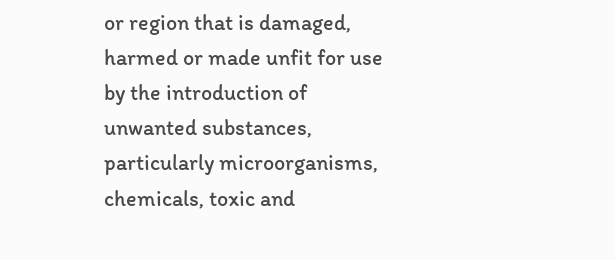or region that is damaged, harmed or made unfit for use by the introduction of unwanted substances, particularly microorganisms, chemicals, toxic and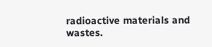radioactive materials and wastes.